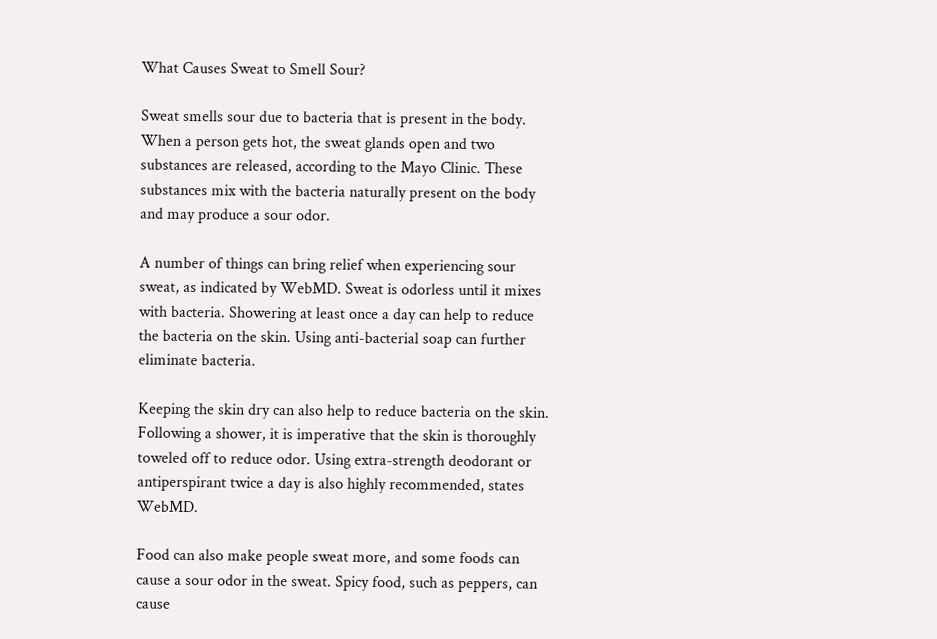What Causes Sweat to Smell Sour?

Sweat smells sour due to bacteria that is present in the body. When a person gets hot, the sweat glands open and two substances are released, according to the Mayo Clinic. These substances mix with the bacteria naturally present on the body and may produce a sour odor.

A number of things can bring relief when experiencing sour sweat, as indicated by WebMD. Sweat is odorless until it mixes with bacteria. Showering at least once a day can help to reduce the bacteria on the skin. Using anti-bacterial soap can further eliminate bacteria.

Keeping the skin dry can also help to reduce bacteria on the skin. Following a shower, it is imperative that the skin is thoroughly toweled off to reduce odor. Using extra-strength deodorant or antiperspirant twice a day is also highly recommended, states WebMD.

Food can also make people sweat more, and some foods can cause a sour odor in the sweat. Spicy food, such as peppers, can cause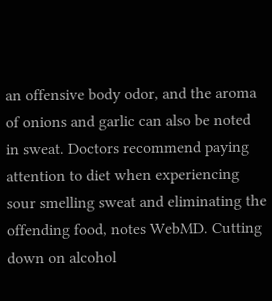an offensive body odor, and the aroma of onions and garlic can also be noted in sweat. Doctors recommend paying attention to diet when experiencing sour smelling sweat and eliminating the offending food, notes WebMD. Cutting down on alcohol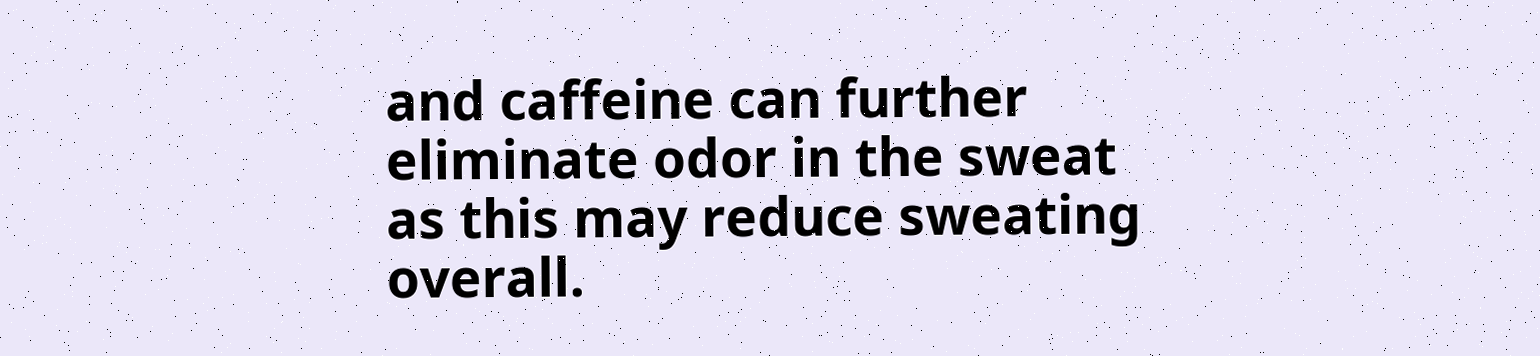and caffeine can further eliminate odor in the sweat as this may reduce sweating overall.